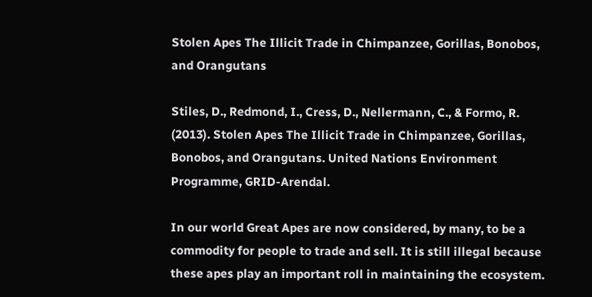Stolen Apes The Illicit Trade in Chimpanzee, Gorillas, Bonobos, and Orangutans

Stiles, D., Redmond, I., Cress, D., Nellermann, C., & Formo, R. (2013). Stolen Apes The Illicit Trade in Chimpanzee, Gorillas, Bonobos, and Orangutans. United Nations Environment Programme, GRID-Arendal.

In our world Great Apes are now considered, by many, to be a commodity for people to trade and sell. It is still illegal because these apes play an important roll in maintaining the ecosystem.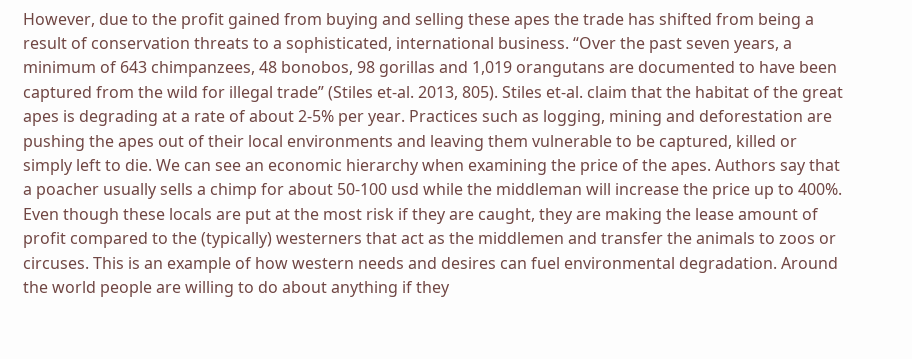However, due to the profit gained from buying and selling these apes the trade has shifted from being a result of conservation threats to a sophisticated, international business. “Over the past seven years, a minimum of 643 chimpanzees, 48 bonobos, 98 gorillas and 1,019 orangutans are documented to have been captured from the wild for illegal trade” (Stiles et-al. 2013, 805). Stiles et-al. claim that the habitat of the great apes is degrading at a rate of about 2-5% per year. Practices such as logging, mining and deforestation are pushing the apes out of their local environments and leaving them vulnerable to be captured, killed or simply left to die. We can see an economic hierarchy when examining the price of the apes. Authors say that a poacher usually sells a chimp for about 50-100 usd while the middleman will increase the price up to 400%.  Even though these locals are put at the most risk if they are caught, they are making the lease amount of profit compared to the (typically) westerners that act as the middlemen and transfer the animals to zoos or circuses. This is an example of how western needs and desires can fuel environmental degradation. Around the world people are willing to do about anything if they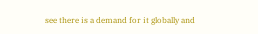see there is a demand for it globally and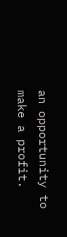an opportunity to make a profit.